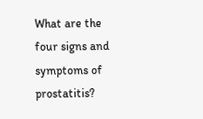What are the four signs and symptoms of prostatitis?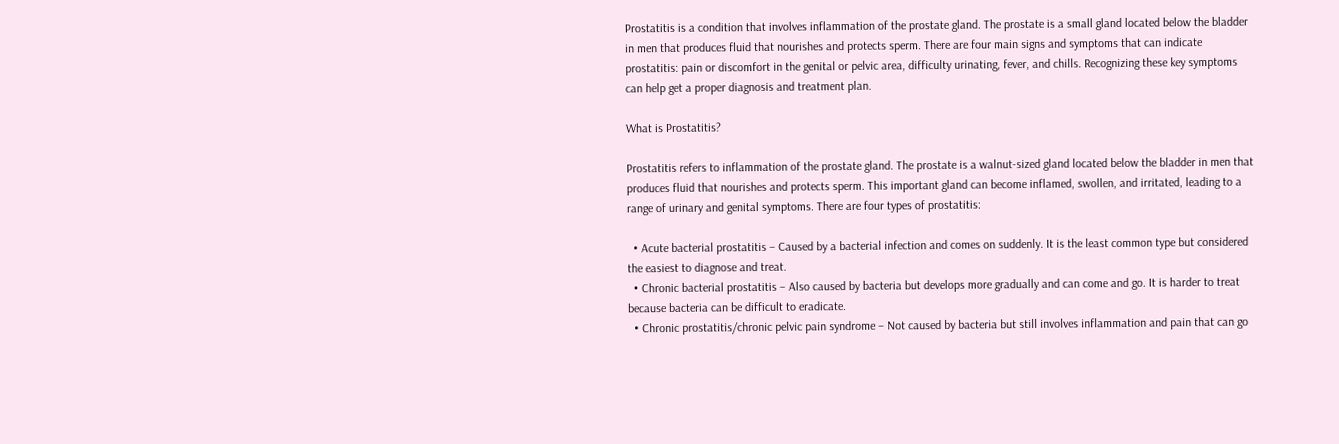Prostatitis is a condition that involves inflammation of the prostate gland. The prostate is a small gland located below the bladder in men that produces fluid that nourishes and protects sperm. There are four main signs and symptoms that can indicate prostatitis: pain or discomfort in the genital or pelvic area, difficulty urinating, fever, and chills. Recognizing these key symptoms can help get a proper diagnosis and treatment plan.

What is Prostatitis?

Prostatitis refers to inflammation of the prostate gland. The prostate is a walnut-sized gland located below the bladder in men that produces fluid that nourishes and protects sperm. This important gland can become inflamed, swollen, and irritated, leading to a range of urinary and genital symptoms. There are four types of prostatitis:

  • Acute bacterial prostatitis – Caused by a bacterial infection and comes on suddenly. It is the least common type but considered the easiest to diagnose and treat.
  • Chronic bacterial prostatitis – Also caused by bacteria but develops more gradually and can come and go. It is harder to treat because bacteria can be difficult to eradicate.
  • Chronic prostatitis/chronic pelvic pain syndrome – Not caused by bacteria but still involves inflammation and pain that can go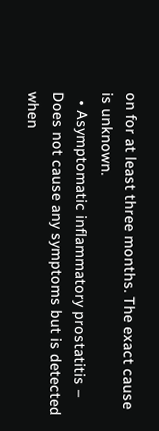on for at least three months. The exact cause is unknown.
  • Asymptomatic inflammatory prostatitis – Does not cause any symptoms but is detected when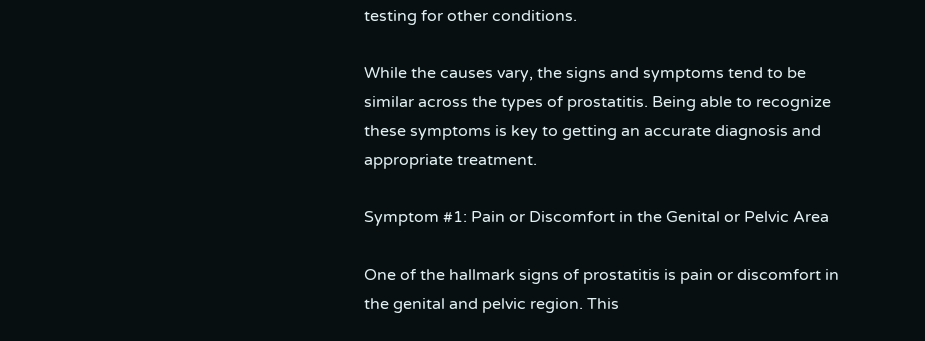testing for other conditions.

While the causes vary, the signs and symptoms tend to be similar across the types of prostatitis. Being able to recognize these symptoms is key to getting an accurate diagnosis and appropriate treatment.

Symptom #1: Pain or Discomfort in the Genital or Pelvic Area

One of the hallmark signs of prostatitis is pain or discomfort in the genital and pelvic region. This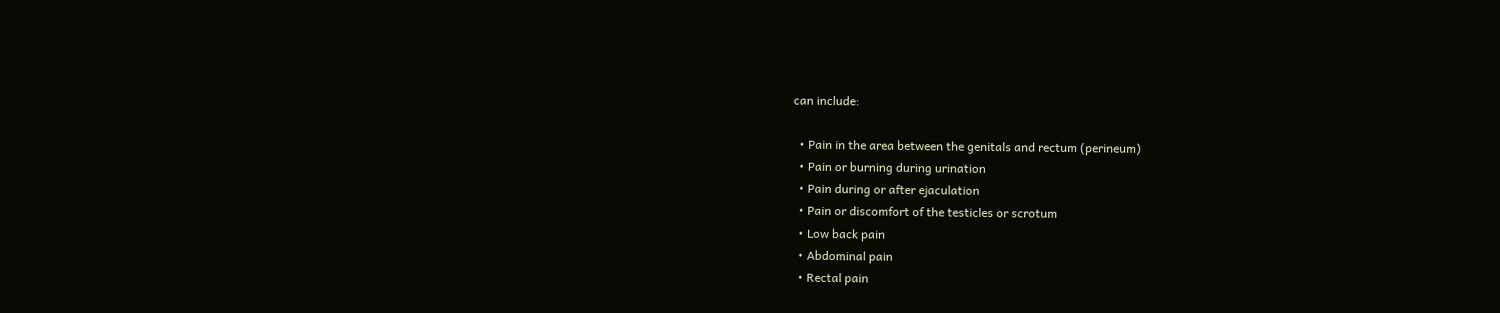can include:

  • Pain in the area between the genitals and rectum (perineum)
  • Pain or burning during urination
  • Pain during or after ejaculation
  • Pain or discomfort of the testicles or scrotum
  • Low back pain
  • Abdominal pain
  • Rectal pain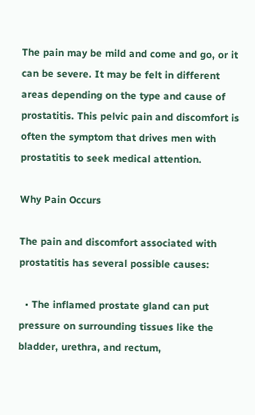The pain may be mild and come and go, or it can be severe. It may be felt in different areas depending on the type and cause of prostatitis. This pelvic pain and discomfort is often the symptom that drives men with prostatitis to seek medical attention.

Why Pain Occurs

The pain and discomfort associated with prostatitis has several possible causes:

  • The inflamed prostate gland can put pressure on surrounding tissues like the bladder, urethra, and rectum,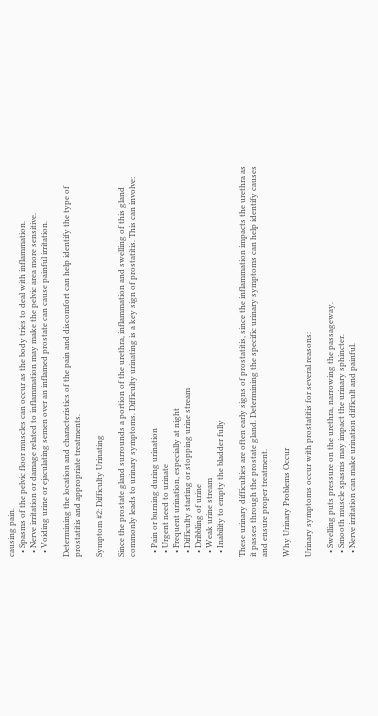causing pain.
  • Spasms of the pelvic floor muscles can occur as the body tries to deal with inflammation.
  • Nerve irritation or damage related to inflammation may make the pelvic area more sensitive.
  • Voiding urine or ejaculating semen over an inflamed prostate can cause painful irritation.

Determining the location and characteristics of the pain and discomfort can help identify the type of prostatitis and appropriate treatments.

Symptom #2: Difficulty Urinating

Since the prostate gland surrounds a portion of the urethra, inflammation and swelling of this gland commonly leads to urinary symptoms. Difficulty urinating is a key sign of prostatitis. This can involve:

  • Pain or burning during urination
  • Urgent need to urinate
  • Frequent urination, especially at night
  • Difficulty starting or stopping urine stream
  • Dribbling of urine
  • Weak urine stream
  • Inability to empty the bladder fully

These urinary difficulties are often early signs of prostatitis, since the inflammation impacts the urethra as it passes through the prostate gland. Determining the specific urinary symptoms can help identify causes and ensure proper treatment.

Why Urinary Problems Occur

Urinary symptoms occur with prostatitis for several reasons:

  • Swelling puts pressure on the urethra, narrowing the passageway.
  • Smooth muscle spasms may impact the urinary sphincter.
  • Nerve irritation can make urination difficult and painful.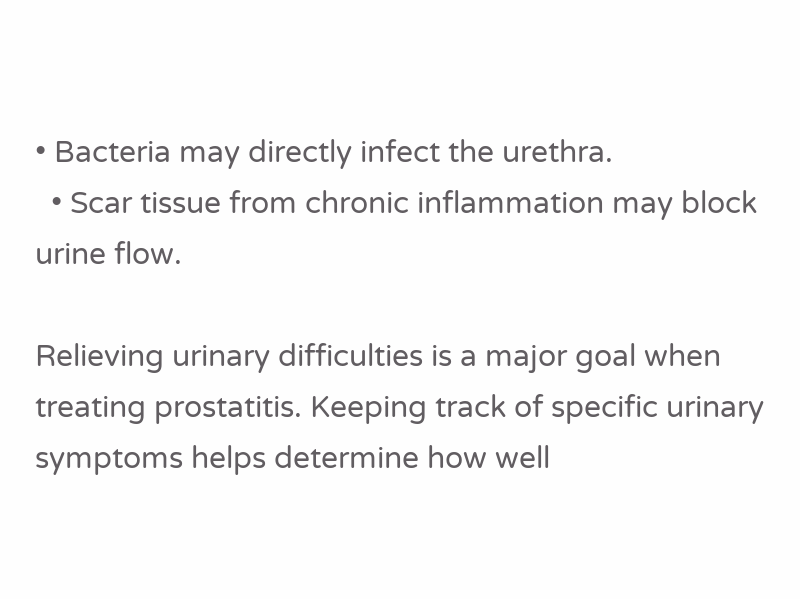• Bacteria may directly infect the urethra.
  • Scar tissue from chronic inflammation may block urine flow.

Relieving urinary difficulties is a major goal when treating prostatitis. Keeping track of specific urinary symptoms helps determine how well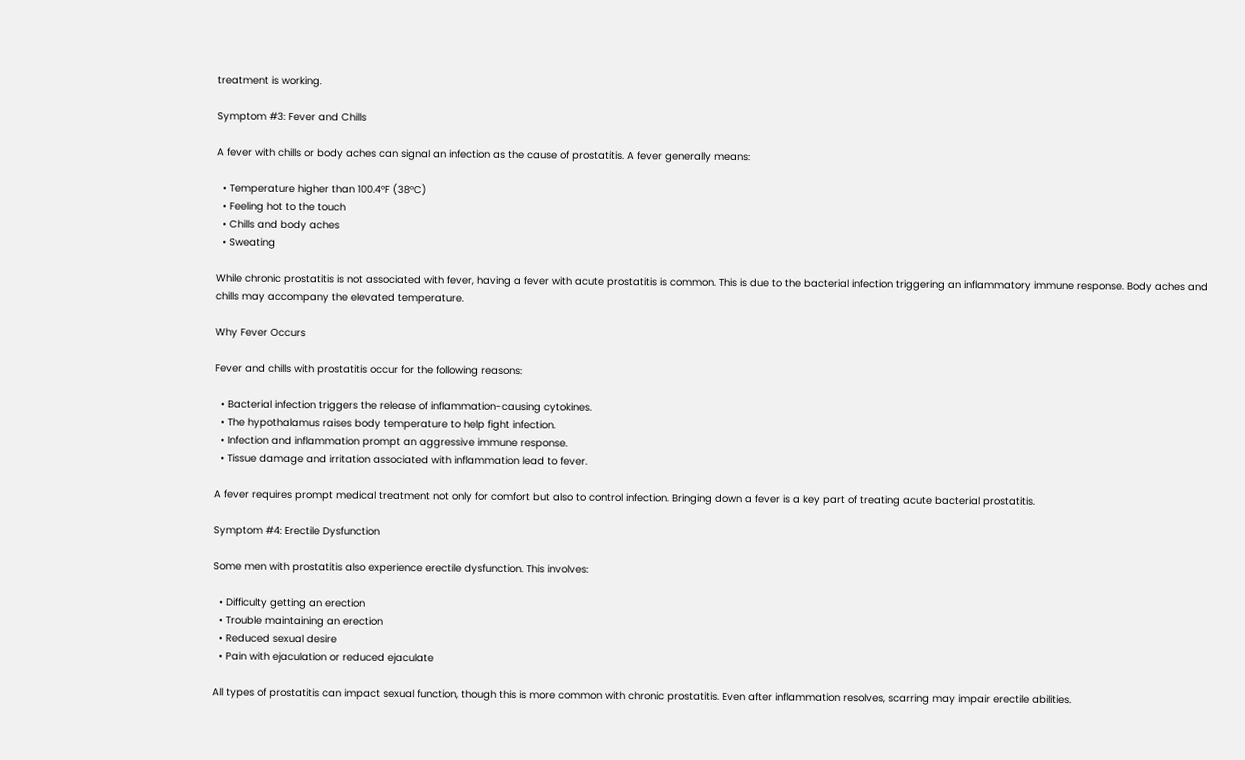treatment is working.

Symptom #3: Fever and Chills

A fever with chills or body aches can signal an infection as the cause of prostatitis. A fever generally means:

  • Temperature higher than 100.4°F (38°C)
  • Feeling hot to the touch
  • Chills and body aches
  • Sweating

While chronic prostatitis is not associated with fever, having a fever with acute prostatitis is common. This is due to the bacterial infection triggering an inflammatory immune response. Body aches and chills may accompany the elevated temperature.

Why Fever Occurs

Fever and chills with prostatitis occur for the following reasons:

  • Bacterial infection triggers the release of inflammation-causing cytokines.
  • The hypothalamus raises body temperature to help fight infection.
  • Infection and inflammation prompt an aggressive immune response.
  • Tissue damage and irritation associated with inflammation lead to fever.

A fever requires prompt medical treatment not only for comfort but also to control infection. Bringing down a fever is a key part of treating acute bacterial prostatitis.

Symptom #4: Erectile Dysfunction

Some men with prostatitis also experience erectile dysfunction. This involves:

  • Difficulty getting an erection
  • Trouble maintaining an erection
  • Reduced sexual desire
  • Pain with ejaculation or reduced ejaculate

All types of prostatitis can impact sexual function, though this is more common with chronic prostatitis. Even after inflammation resolves, scarring may impair erectile abilities.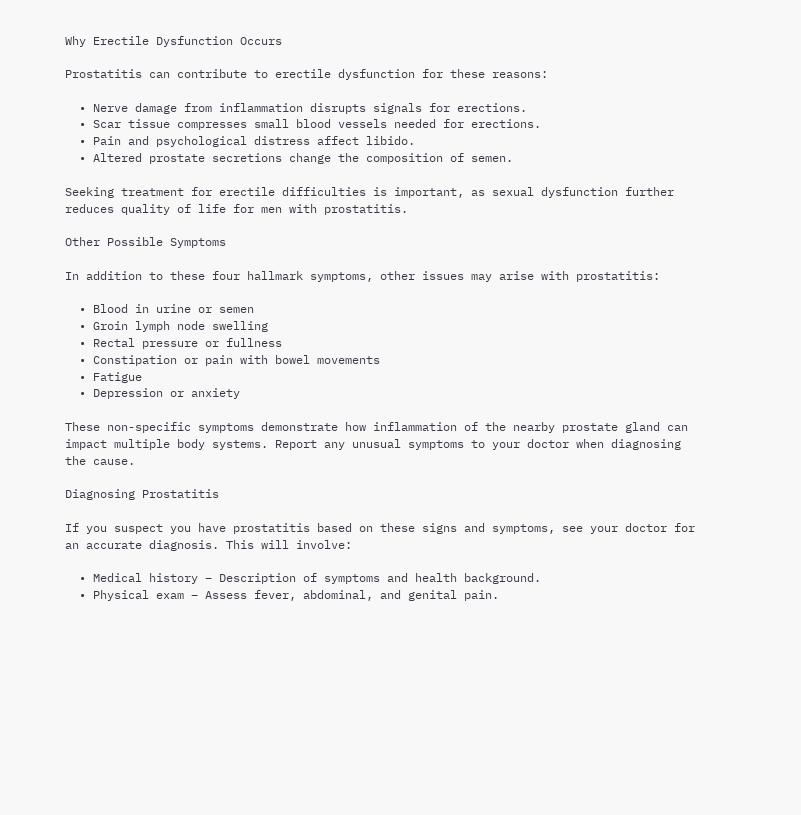Why Erectile Dysfunction Occurs

Prostatitis can contribute to erectile dysfunction for these reasons:

  • Nerve damage from inflammation disrupts signals for erections.
  • Scar tissue compresses small blood vessels needed for erections.
  • Pain and psychological distress affect libido.
  • Altered prostate secretions change the composition of semen.

Seeking treatment for erectile difficulties is important, as sexual dysfunction further reduces quality of life for men with prostatitis.

Other Possible Symptoms

In addition to these four hallmark symptoms, other issues may arise with prostatitis:

  • Blood in urine or semen
  • Groin lymph node swelling
  • Rectal pressure or fullness
  • Constipation or pain with bowel movements
  • Fatigue
  • Depression or anxiety

These non-specific symptoms demonstrate how inflammation of the nearby prostate gland can impact multiple body systems. Report any unusual symptoms to your doctor when diagnosing the cause.

Diagnosing Prostatitis

If you suspect you have prostatitis based on these signs and symptoms, see your doctor for an accurate diagnosis. This will involve:

  • Medical history – Description of symptoms and health background.
  • Physical exam – Assess fever, abdominal, and genital pain.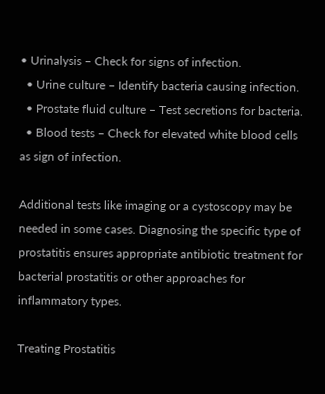• Urinalysis – Check for signs of infection.
  • Urine culture – Identify bacteria causing infection.
  • Prostate fluid culture – Test secretions for bacteria.
  • Blood tests – Check for elevated white blood cells as sign of infection.

Additional tests like imaging or a cystoscopy may be needed in some cases. Diagnosing the specific type of prostatitis ensures appropriate antibiotic treatment for bacterial prostatitis or other approaches for inflammatory types.

Treating Prostatitis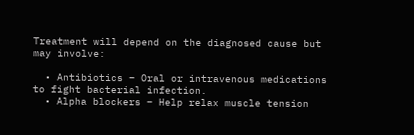Treatment will depend on the diagnosed cause but may involve:

  • Antibiotics – Oral or intravenous medications to fight bacterial infection.
  • Alpha blockers – Help relax muscle tension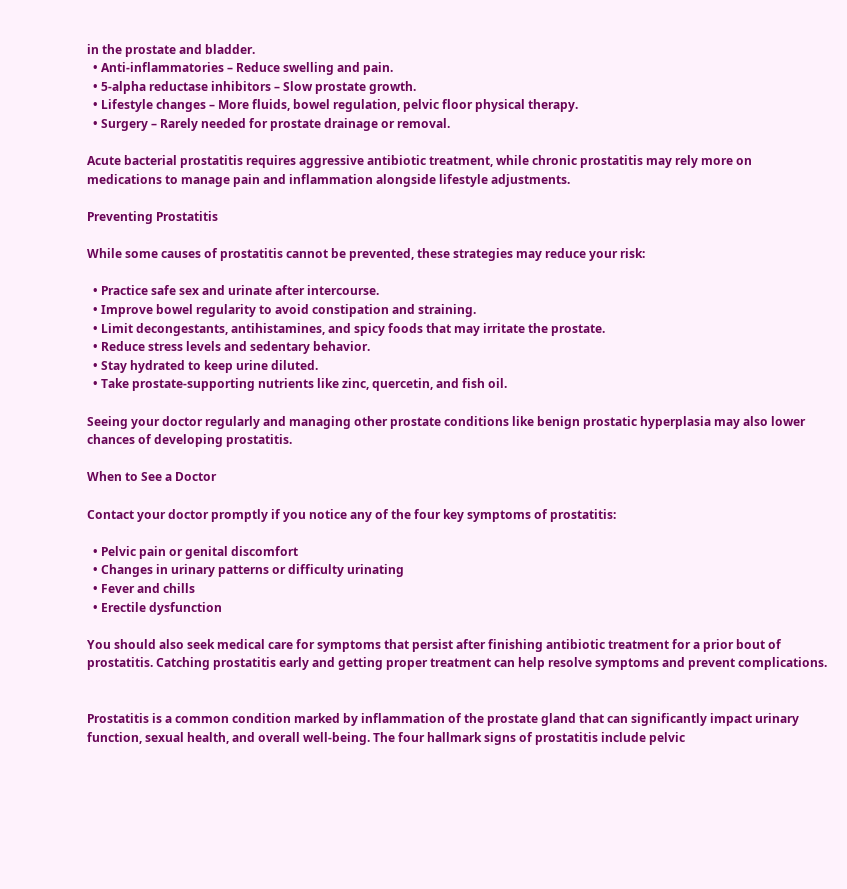in the prostate and bladder.
  • Anti-inflammatories – Reduce swelling and pain.
  • 5-alpha reductase inhibitors – Slow prostate growth.
  • Lifestyle changes – More fluids, bowel regulation, pelvic floor physical therapy.
  • Surgery – Rarely needed for prostate drainage or removal.

Acute bacterial prostatitis requires aggressive antibiotic treatment, while chronic prostatitis may rely more on medications to manage pain and inflammation alongside lifestyle adjustments.

Preventing Prostatitis

While some causes of prostatitis cannot be prevented, these strategies may reduce your risk:

  • Practice safe sex and urinate after intercourse.
  • Improve bowel regularity to avoid constipation and straining.
  • Limit decongestants, antihistamines, and spicy foods that may irritate the prostate.
  • Reduce stress levels and sedentary behavior.
  • Stay hydrated to keep urine diluted.
  • Take prostate-supporting nutrients like zinc, quercetin, and fish oil.

Seeing your doctor regularly and managing other prostate conditions like benign prostatic hyperplasia may also lower chances of developing prostatitis.

When to See a Doctor

Contact your doctor promptly if you notice any of the four key symptoms of prostatitis:

  • Pelvic pain or genital discomfort
  • Changes in urinary patterns or difficulty urinating
  • Fever and chills
  • Erectile dysfunction

You should also seek medical care for symptoms that persist after finishing antibiotic treatment for a prior bout of prostatitis. Catching prostatitis early and getting proper treatment can help resolve symptoms and prevent complications.


Prostatitis is a common condition marked by inflammation of the prostate gland that can significantly impact urinary function, sexual health, and overall well-being. The four hallmark signs of prostatitis include pelvic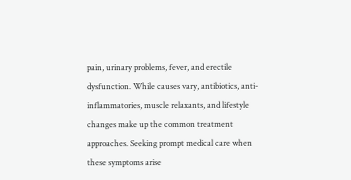pain, urinary problems, fever, and erectile dysfunction. While causes vary, antibiotics, anti-inflammatories, muscle relaxants, and lifestyle changes make up the common treatment approaches. Seeking prompt medical care when these symptoms arise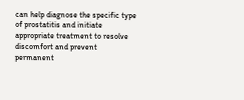can help diagnose the specific type of prostatitis and initiate appropriate treatment to resolve discomfort and prevent permanent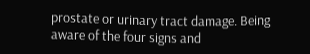prostate or urinary tract damage. Being aware of the four signs and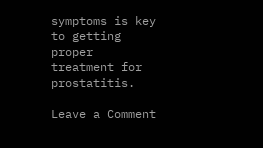symptoms is key to getting proper treatment for prostatitis.

Leave a Comment